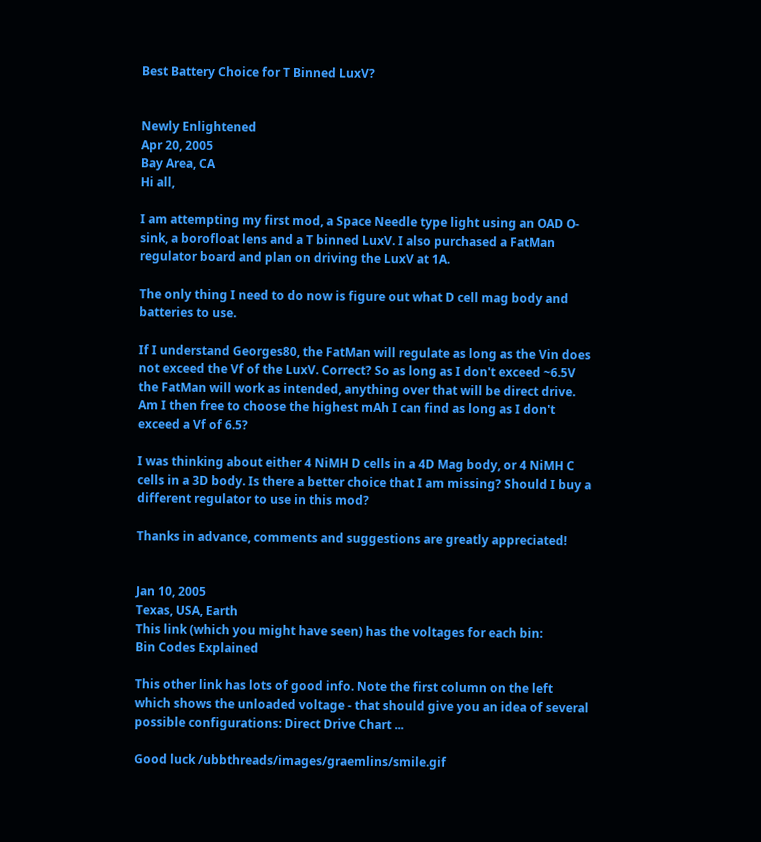Best Battery Choice for T Binned LuxV?


Newly Enlightened
Apr 20, 2005
Bay Area, CA
Hi all,

I am attempting my first mod, a Space Needle type light using an OAD O-sink, a borofloat lens and a T binned LuxV. I also purchased a FatMan regulator board and plan on driving the LuxV at 1A.

The only thing I need to do now is figure out what D cell mag body and batteries to use.

If I understand Georges80, the FatMan will regulate as long as the Vin does not exceed the Vf of the LuxV. Correct? So as long as I don't exceed ~6.5V the FatMan will work as intended, anything over that will be direct drive. Am I then free to choose the highest mAh I can find as long as I don't exceed a Vf of 6.5?

I was thinking about either 4 NiMH D cells in a 4D Mag body, or 4 NiMH C cells in a 3D body. Is there a better choice that I am missing? Should I buy a different regulator to use in this mod?

Thanks in advance, comments and suggestions are greatly appreciated!


Jan 10, 2005
Texas, USA, Earth
This link (which you might have seen) has the voltages for each bin:
Bin Codes Explained

This other link has lots of good info. Note the first column on the left which shows the unloaded voltage - that should give you an idea of several possible configurations: Direct Drive Chart ...

Good luck /ubbthreads/images/graemlins/smile.gif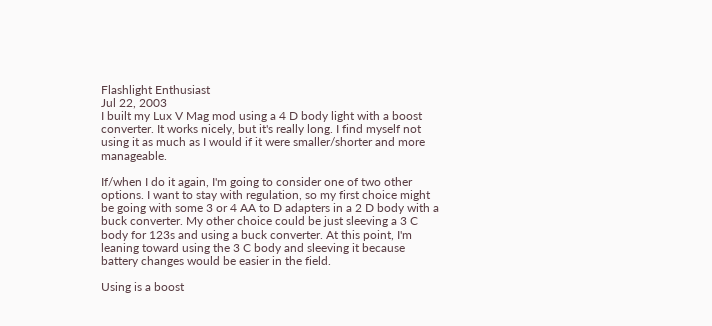Flashlight Enthusiast
Jul 22, 2003
I built my Lux V Mag mod using a 4 D body light with a boost converter. It works nicely, but it's really long. I find myself not using it as much as I would if it were smaller/shorter and more manageable.

If/when I do it again, I'm going to consider one of two other options. I want to stay with regulation, so my first choice might be going with some 3 or 4 AA to D adapters in a 2 D body with a buck converter. My other choice could be just sleeving a 3 C body for 123s and using a buck converter. At this point, I'm leaning toward using the 3 C body and sleeving it because battery changes would be easier in the field.

Using is a boost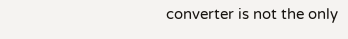converter is not the only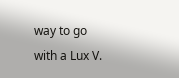way to go with a Lux V.